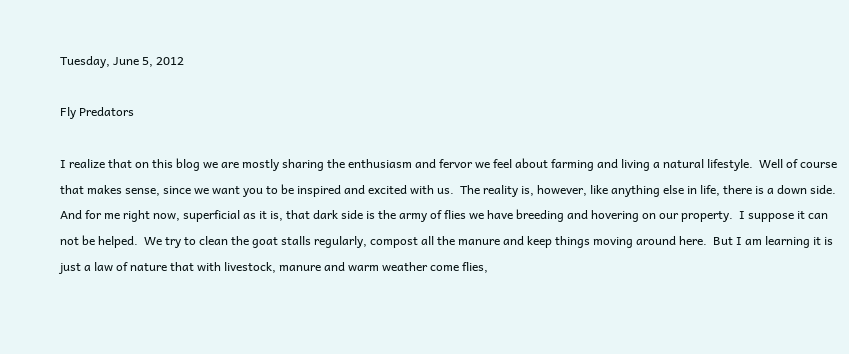Tuesday, June 5, 2012

Fly Predators

I realize that on this blog we are mostly sharing the enthusiasm and fervor we feel about farming and living a natural lifestyle.  Well of course that makes sense, since we want you to be inspired and excited with us.  The reality is, however, like anything else in life, there is a down side.  And for me right now, superficial as it is, that dark side is the army of flies we have breeding and hovering on our property.  I suppose it can not be helped.  We try to clean the goat stalls regularly, compost all the manure and keep things moving around here.  But I am learning it is just a law of nature that with livestock, manure and warm weather come flies,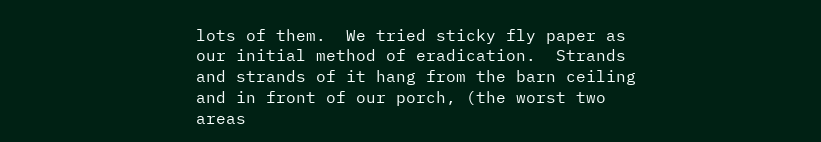lots of them.  We tried sticky fly paper as our initial method of eradication.  Strands and strands of it hang from the barn ceiling and in front of our porch, (the worst two areas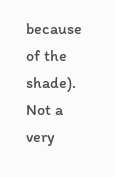because of the shade).  Not a very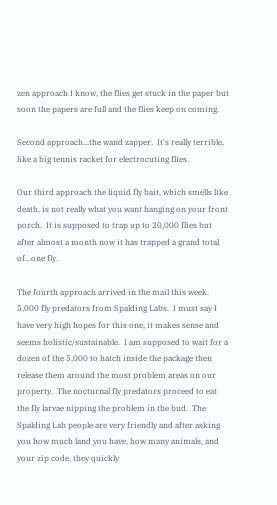zen approach I know, the flies get stuck in the paper but soon the papers are full and the flies keep on coming.

Second approach...the wand zapper.  It's really terrible, like a big tennis racket for electrocuting flies.

Our third approach the liquid fly bait, which smells like death, is not really what you want hanging on your front porch.  It is supposed to trap up to 20,000 flies but after almost a month now it has trapped a grand total of...one fly.

The fourth approach arrived in the mail this week.  5,000 fly predators from Spalding Labs.  I must say I have very high hopes for this one, it makes sense and seems holistic/sustainable.  I am supposed to wait for a dozen of the 5,000 to hatch inside the package then release them around the most problem areas on our property.  The nocturnal fly predators proceed to eat the fly larvae nipping the problem in the bud.  The Spalding Lab people are very friendly and after asking you how much land you have, how many animals, and your zip code, they quickly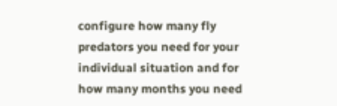configure how many fly predators you need for your individual situation and for how many months you need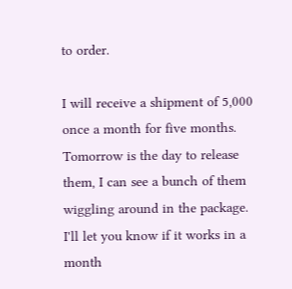to order.

I will receive a shipment of 5,000 once a month for five months.  Tomorrow is the day to release them, I can see a bunch of them wiggling around in the package.  I'll let you know if it works in a month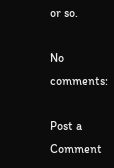or so.

No comments:

Post a Comment